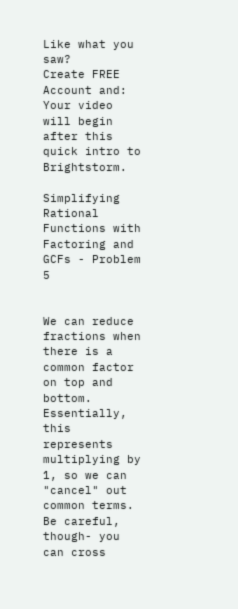Like what you saw?
Create FREE Account and:
Your video will begin after this quick intro to Brightstorm.

Simplifying Rational Functions with Factoring and GCFs - Problem 5


We can reduce fractions when there is a common factor on top and bottom. Essentially, this represents multiplying by 1, so we can "cancel" out common terms. Be careful, though- you can cross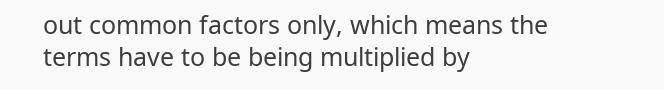out common factors only, which means the terms have to be being multiplied by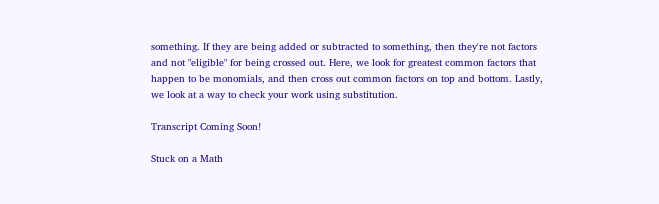something. If they are being added or subtracted to something, then they're not factors and not "eligible" for being crossed out. Here, we look for greatest common factors that happen to be monomials, and then cross out common factors on top and bottom. Lastly, we look at a way to check your work using substitution.

Transcript Coming Soon!

Stuck on a Math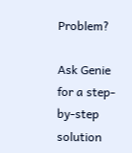Problem?

Ask Genie for a step-by-step solution